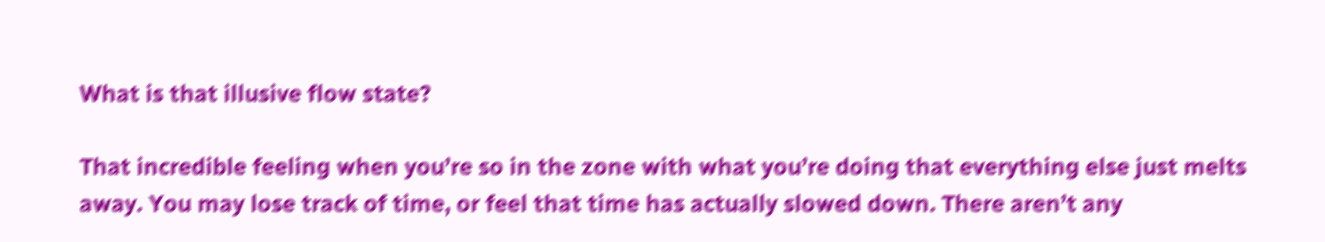What is that illusive flow state?

That incredible feeling when you’re so in the zone with what you’re doing that everything else just melts away. You may lose track of time, or feel that time has actually slowed down. There aren’t any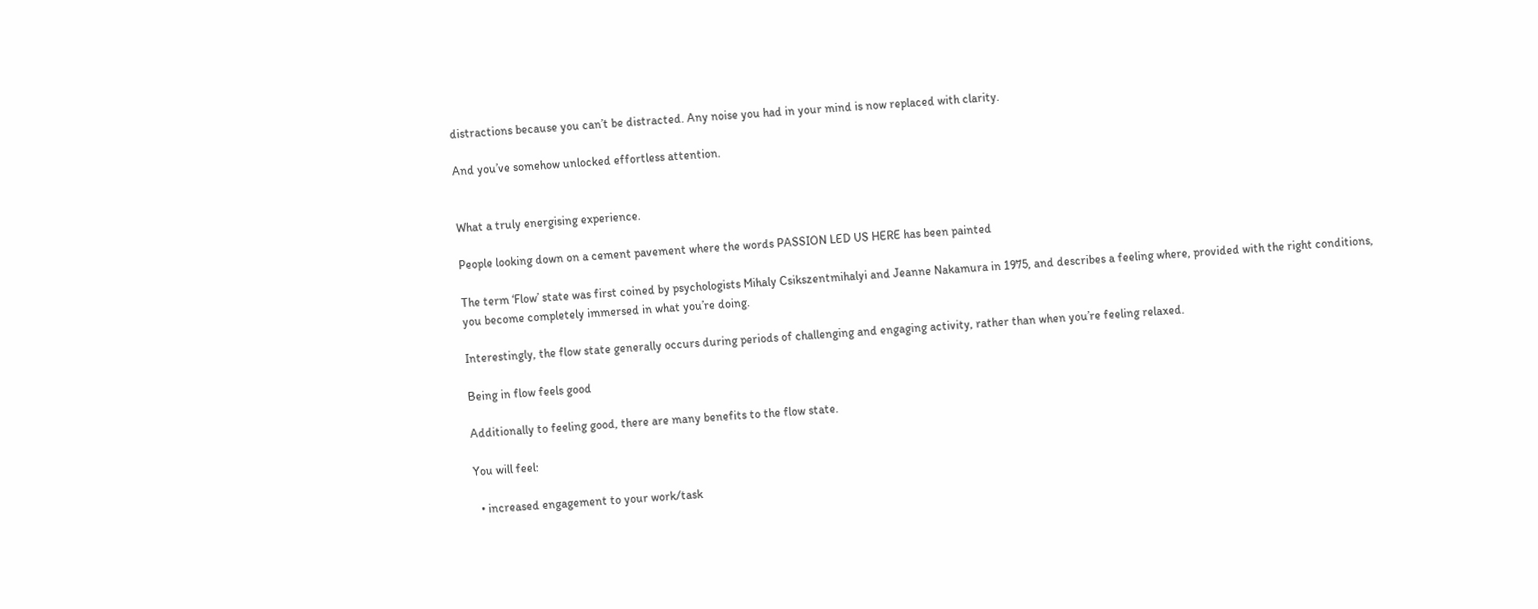distractions because you can’t be distracted. Any noise you had in your mind is now replaced with clarity.

And you’ve somehow unlocked effortless attention.


What a truly energising experience.

People looking down on a cement pavement where the words PASSION LED US HERE has been painted

The term ‘Flow’ state was first coined by psychologists Mihaly Csikszentmihalyi and Jeanne Nakamura in 1975, and describes a feeling where, provided with the right conditions, you become completely immersed in what you’re doing.

Interestingly, the flow state generally occurs during periods of challenging and engaging activity, rather than when you’re feeling relaxed.

Being in flow feels good

Additionally to feeling good, there are many benefits to the flow state.

You will feel:

  • increased engagement to your work/task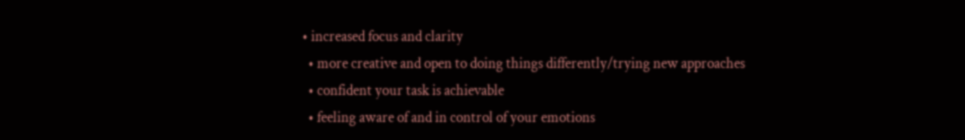• increased focus and clarity
  • more creative and open to doing things differently/trying new approaches
  • confident your task is achievable
  • feeling aware of and in control of your emotions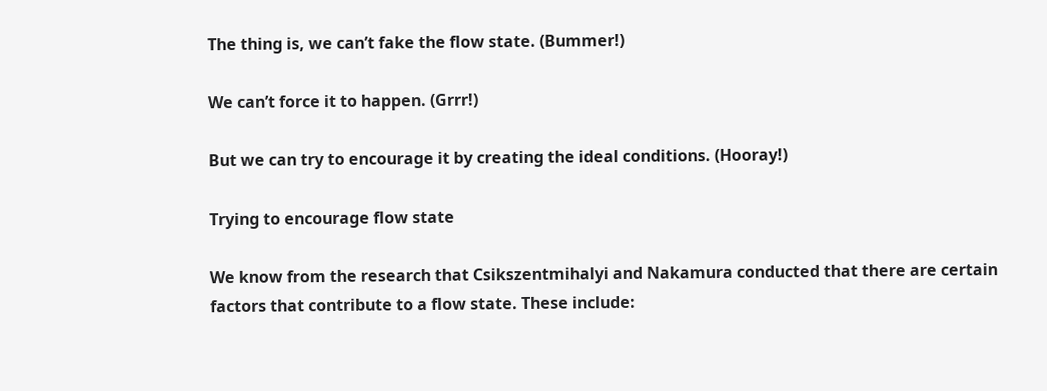The thing is, we can’t fake the flow state. (Bummer!)

We can’t force it to happen. (Grrr!)

But we can try to encourage it by creating the ideal conditions. (Hooray!)

Trying to encourage flow state

We know from the research that Csikszentmihalyi and Nakamura conducted that there are certain factors that contribute to a flow state. These include: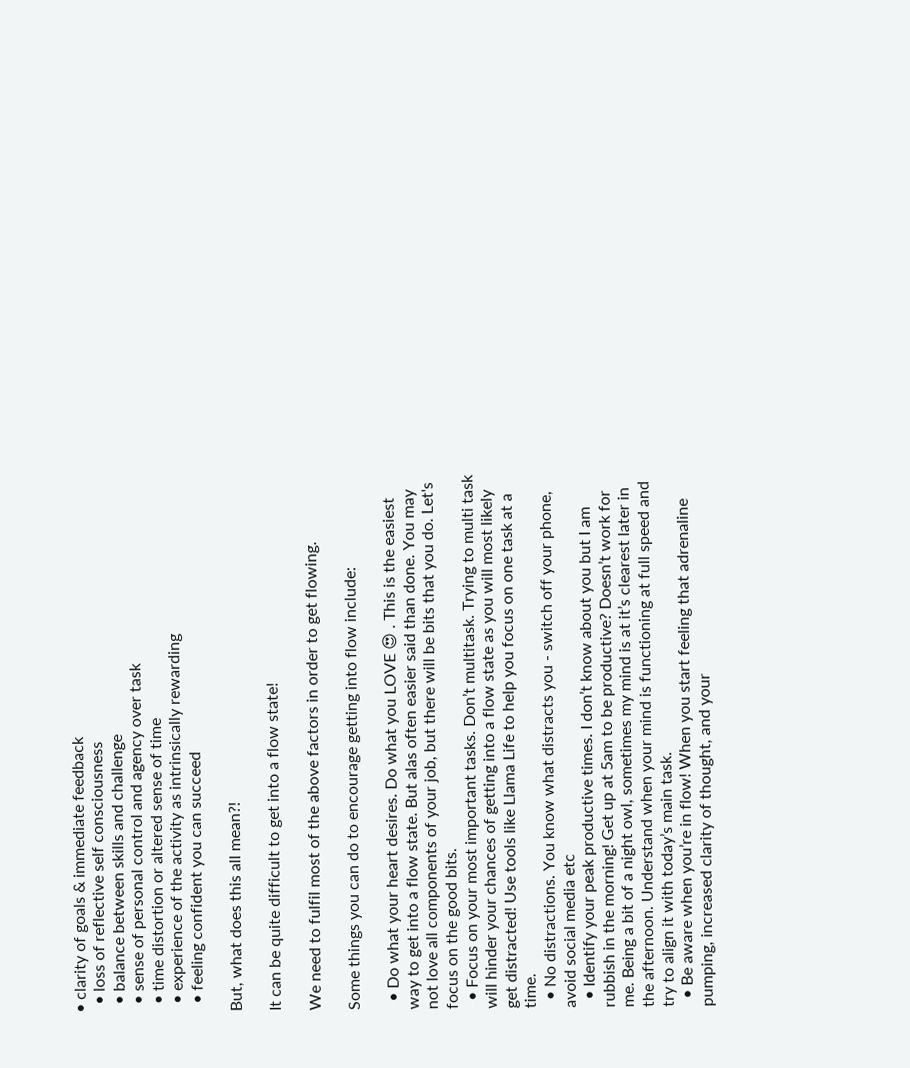• clarity of goals & immediate feedback
  • loss of reflective self consciousness
  • balance between skills and challenge
  • sense of personal control and agency over task
  • time distortion or altered sense of time
  • experience of the activity as intrinsically rewarding
  • feeling confident you can succeed

But, what does this all mean?!

It can be quite difficult to get into a flow state!

We need to fulfil most of the above factors in order to get flowing.

Some things you can do to encourage getting into flow include:

  • Do what your heart desires. Do what you LOVE 😍 . This is the easiest way to get into a flow state. But alas often easier said than done. You may not love all components of your job, but there will be bits that you do. Let's focus on the good bits.
  • Focus on your most important tasks. Don’t multitask. Trying to multi task will hinder your chances of getting into a flow state as you will most likely get distracted! Use tools like Llama Life to help you focus on one task at a time.
  • No distractions. You know what distracts you - switch off your phone, avoid social media etc
  • Identify your peak productive times. I don’t know about you but I am rubbish in the morning! Get up at 5am to be productive? Doesn’t work for me. Being a bit of a night owl, sometimes my mind is at it’s clearest later in the afternoon. Understand when your mind is functioning at full speed and try to align it with today’s main task.
  • Be aware when you’re in flow! When you start feeling that adrenaline pumping, increased clarity of thought, and your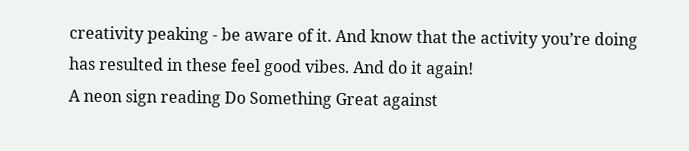creativity peaking - be aware of it. And know that the activity you’re doing has resulted in these feel good vibes. And do it again!
A neon sign reading Do Something Great against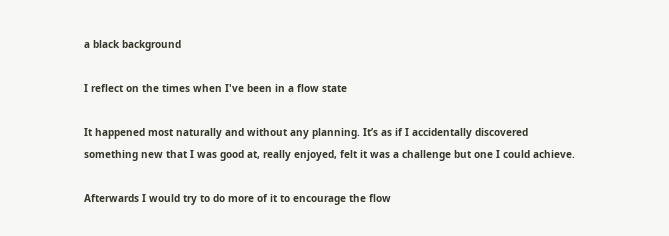a black background

I reflect on the times when I've been in a flow state

It happened most naturally and without any planning. It’s as if I accidentally discovered something new that I was good at, really enjoyed, felt it was a challenge but one I could achieve.

Afterwards I would try to do more of it to encourage the flow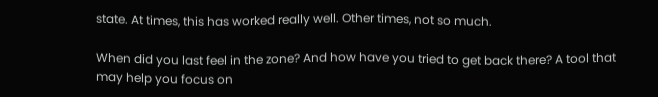state. At times, this has worked really well. Other times, not so much.

When did you last feel in the zone? And how have you tried to get back there? A tool that may help you focus on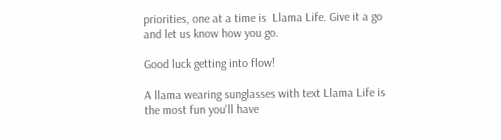priorities, one at a time is  Llama Life. Give it a go and let us know how you go.

Good luck getting into flow!

A llama wearing sunglasses with text Llama Life is the most fun you'll have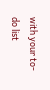with your to-do list